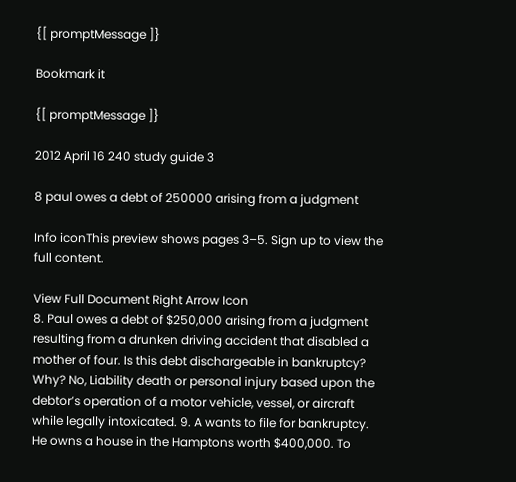{[ promptMessage ]}

Bookmark it

{[ promptMessage ]}

2012 April 16 240 study guide 3

8 paul owes a debt of 250000 arising from a judgment

Info iconThis preview shows pages 3–5. Sign up to view the full content.

View Full Document Right Arrow Icon
8. Paul owes a debt of $250,000 arising from a judgment resulting from a drunken driving accident that disabled a mother of four. Is this debt dischargeable in bankruptcy? Why? No, Liability death or personal injury based upon the debtor’s operation of a motor vehicle, vessel, or aircraft while legally intoxicated. 9. A wants to file for bankruptcy. He owns a house in the Hamptons worth $400,000. To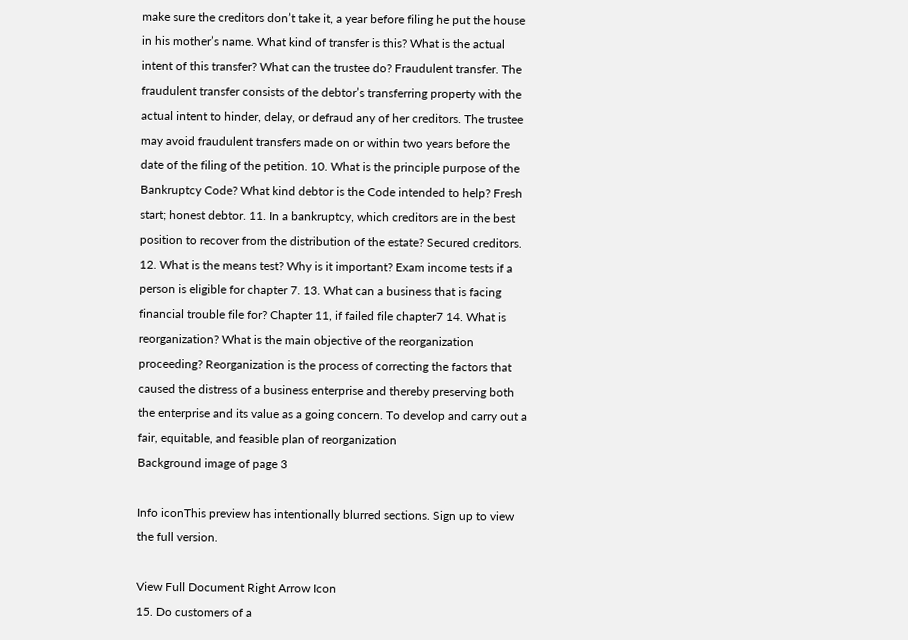make sure the creditors don’t take it, a year before filing he put the house in his mother’s name. What kind of transfer is this? What is the actual intent of this transfer? What can the trustee do? Fraudulent transfer. The fraudulent transfer consists of the debtor’s transferring property with the actual intent to hinder, delay, or defraud any of her creditors. The trustee may avoid fraudulent transfers made on or within two years before the date of the filing of the petition. 10. What is the principle purpose of the Bankruptcy Code? What kind debtor is the Code intended to help? Fresh start; honest debtor. 11. In a bankruptcy, which creditors are in the best position to recover from the distribution of the estate? Secured creditors. 12. What is the means test? Why is it important? Exam income tests if a person is eligible for chapter 7. 13. What can a business that is facing financial trouble file for? Chapter 11, if failed file chapter7 14. What is reorganization? What is the main objective of the reorganization proceeding? Reorganization is the process of correcting the factors that caused the distress of a business enterprise and thereby preserving both the enterprise and its value as a going concern. To develop and carry out a fair, equitable, and feasible plan of reorganization
Background image of page 3

Info iconThis preview has intentionally blurred sections. Sign up to view the full version.

View Full Document Right Arrow Icon
15. Do customers of a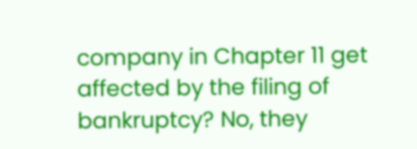company in Chapter 11 get affected by the filing of bankruptcy? No, they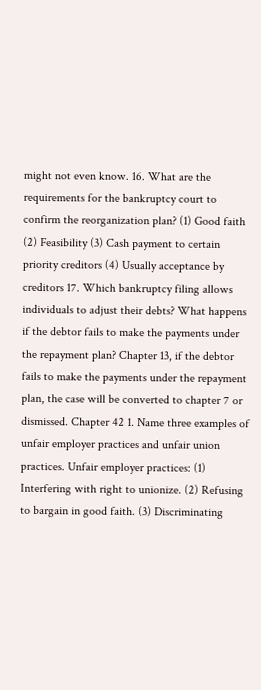might not even know. 16. What are the requirements for the bankruptcy court to confirm the reorganization plan? (1) Good faith (2) Feasibility (3) Cash payment to certain priority creditors (4) Usually acceptance by creditors 17. Which bankruptcy filing allows individuals to adjust their debts? What happens if the debtor fails to make the payments under the repayment plan? Chapter 13, if the debtor fails to make the payments under the repayment plan, the case will be converted to chapter 7 or dismissed. Chapter 42 1. Name three examples of unfair employer practices and unfair union practices. Unfair employer practices: (1) Interfering with right to unionize. (2) Refusing to bargain in good faith. (3) Discriminating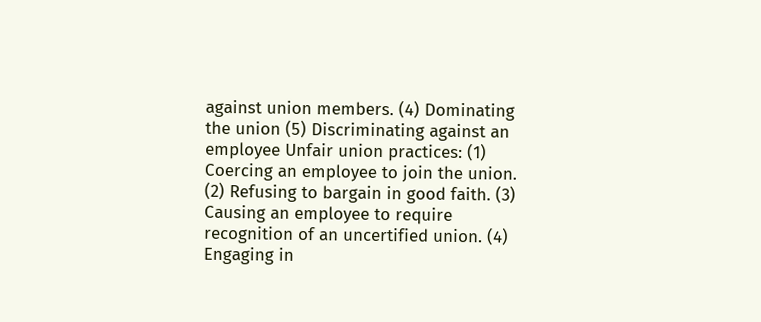against union members. (4) Dominating the union (5) Discriminating against an employee Unfair union practices: (1) Coercing an employee to join the union. (2) Refusing to bargain in good faith. (3) Causing an employee to require recognition of an uncertified union. (4) Engaging in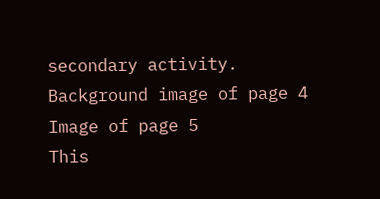secondary activity.
Background image of page 4
Image of page 5
This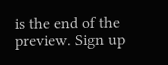is the end of the preview. Sign up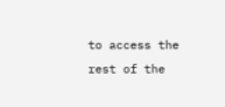to access the rest of the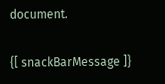document.

{[ snackBarMessage ]}